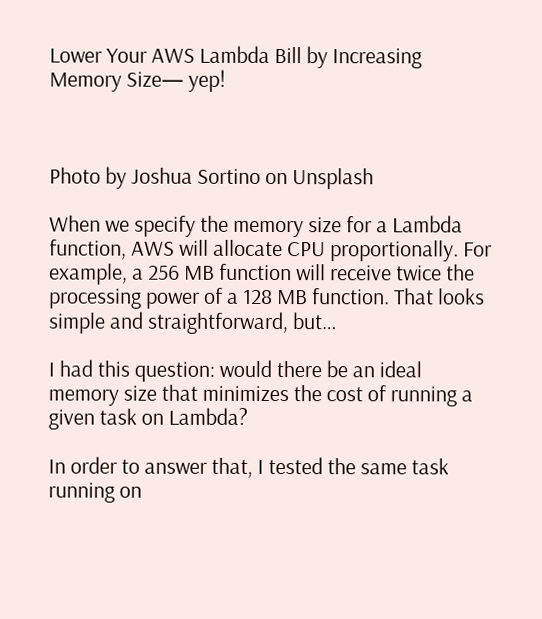Lower Your AWS Lambda Bill by Increasing Memory Size— yep!



Photo by Joshua Sortino on Unsplash

When we specify the memory size for a Lambda function, AWS will allocate CPU proportionally. For example, a 256 MB function will receive twice the processing power of a 128 MB function. That looks simple and straightforward, but…

I had this question: would there be an ideal memory size that minimizes the cost of running a given task on Lambda?

In order to answer that, I tested the same task running on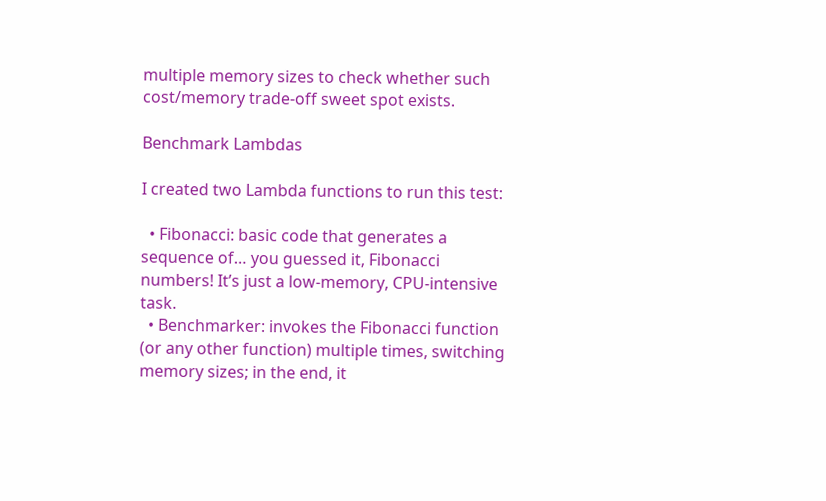multiple memory sizes to check whether such cost/memory trade-off sweet spot exists.

Benchmark Lambdas

I created two Lambda functions to run this test:

  • Fibonacci: basic code that generates a sequence of… you guessed it, Fibonacci numbers! It’s just a low-memory, CPU-intensive task.
  • Benchmarker: invokes the Fibonacci function (or any other function) multiple times, switching memory sizes; in the end, it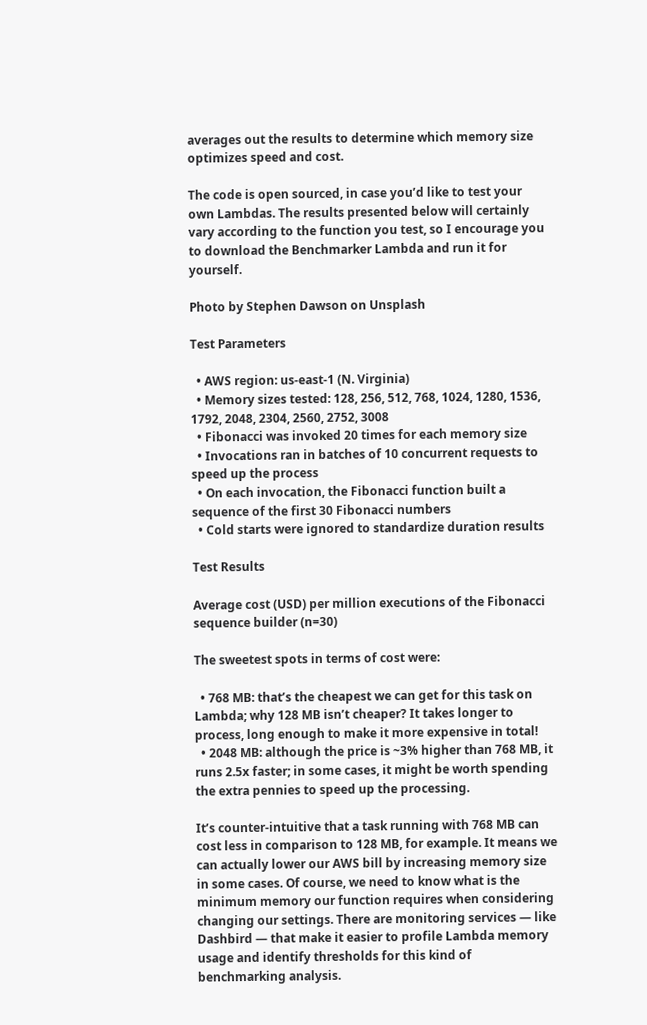averages out the results to determine which memory size optimizes speed and cost.

The code is open sourced, in case you’d like to test your own Lambdas. The results presented below will certainly vary according to the function you test, so I encourage you to download the Benchmarker Lambda and run it for yourself.

Photo by Stephen Dawson on Unsplash

Test Parameters

  • AWS region: us-east-1 (N. Virginia)
  • Memory sizes tested: 128, 256, 512, 768, 1024, 1280, 1536, 1792, 2048, 2304, 2560, 2752, 3008
  • Fibonacci was invoked 20 times for each memory size
  • Invocations ran in batches of 10 concurrent requests to speed up the process
  • On each invocation, the Fibonacci function built a sequence of the first 30 Fibonacci numbers
  • Cold starts were ignored to standardize duration results

Test Results

Average cost (USD) per million executions of the Fibonacci sequence builder (n=30)

The sweetest spots in terms of cost were:

  • 768 MB: that’s the cheapest we can get for this task on Lambda; why 128 MB isn’t cheaper? It takes longer to process, long enough to make it more expensive in total!
  • 2048 MB: although the price is ~3% higher than 768 MB, it runs 2.5x faster; in some cases, it might be worth spending the extra pennies to speed up the processing.

It’s counter-intuitive that a task running with 768 MB can cost less in comparison to 128 MB, for example. It means we can actually lower our AWS bill by increasing memory size in some cases. Of course, we need to know what is the minimum memory our function requires when considering changing our settings. There are monitoring services — like Dashbird — that make it easier to profile Lambda memory usage and identify thresholds for this kind of benchmarking analysis.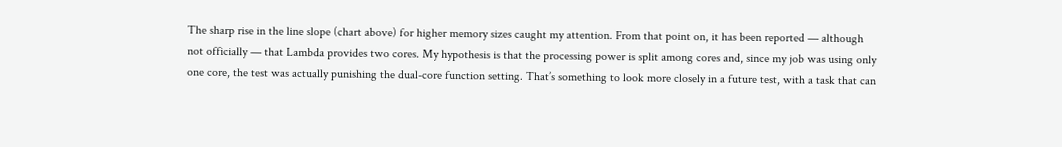The sharp rise in the line slope (chart above) for higher memory sizes caught my attention. From that point on, it has been reported — although not officially — that Lambda provides two cores. My hypothesis is that the processing power is split among cores and, since my job was using only one core, the test was actually punishing the dual-core function setting. That’s something to look more closely in a future test, with a task that can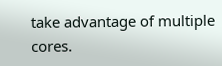take advantage of multiple cores.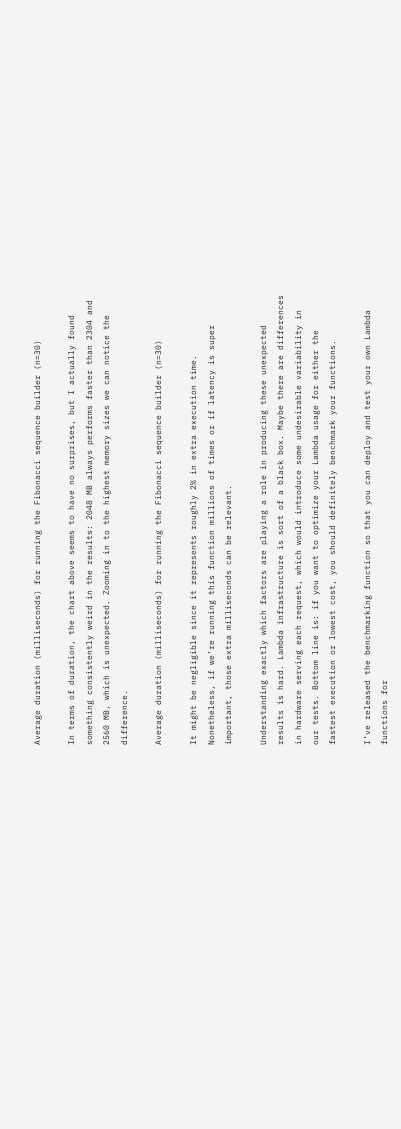Average duration (milliseconds) for running the Fibonacci sequence builder (n=30)

In terms of duration, the chart above seems to have no surprises, but I actually found something consistently weird in the results: 2048 MB always performs faster than 2304 and 2560 MB, which is unexpected. Zooming in to the highest memory sizes we can notice the difference.

Average duration (milliseconds) for running the Fibonacci sequence builder (n=30)

It might be negligible since it represents roughly 2% in extra execution time. Nonetheless, if we’re running this function millions of times or if latency is super important, those extra milliseconds can be relevant.

Understanding exactly which factors are playing a role in producing these unexpected results is hard. Lambda infrastructure is sort of a black box. Maybe there are differences in hardware serving each request, which would introduce some undesirable variability in our tests. Bottom line is: if you want to optimize your Lambda usage for either the fastest execution or lowest cost, you should definitely benchmark your functions.

I’ve released the benchmarking function so that you can deploy and test your own Lambda functions for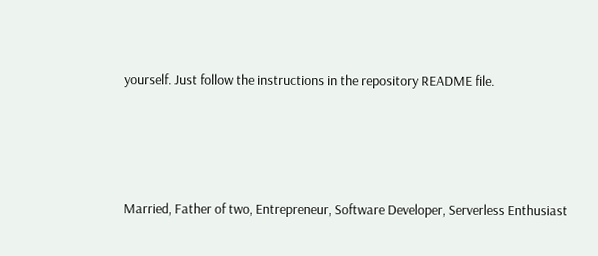yourself. Just follow the instructions in the repository README file.




Married, Father of two, Entrepreneur, Software Developer, Serverless Enthusiast